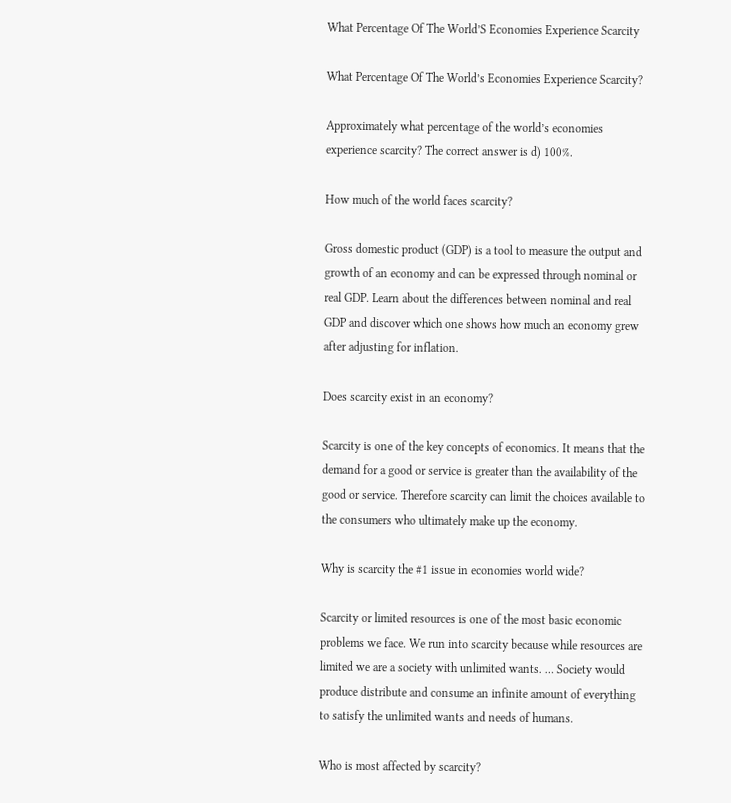What Percentage Of The World’S Economies Experience Scarcity

What Percentage Of The World’s Economies Experience Scarcity?

Approximately what percentage of the world’s economies experience scarcity? The correct answer is d) 100%.

How much of the world faces scarcity?

Gross domestic product (GDP) is a tool to measure the output and growth of an economy and can be expressed through nominal or real GDP. Learn about the differences between nominal and real GDP and discover which one shows how much an economy grew after adjusting for inflation.

Does scarcity exist in an economy?

Scarcity is one of the key concepts of economics. It means that the demand for a good or service is greater than the availability of the good or service. Therefore scarcity can limit the choices available to the consumers who ultimately make up the economy.

Why is scarcity the #1 issue in economies world wide?

Scarcity or limited resources is one of the most basic economic problems we face. We run into scarcity because while resources are limited we are a society with unlimited wants. … Society would produce distribute and consume an infinite amount of everything to satisfy the unlimited wants and needs of humans.

Who is most affected by scarcity?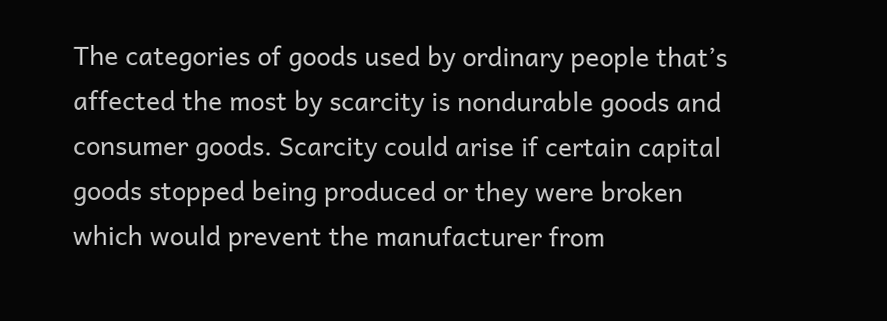The categories of goods used by ordinary people that’s affected the most by scarcity is nondurable goods and consumer goods. Scarcity could arise if certain capital goods stopped being produced or they were broken which would prevent the manufacturer from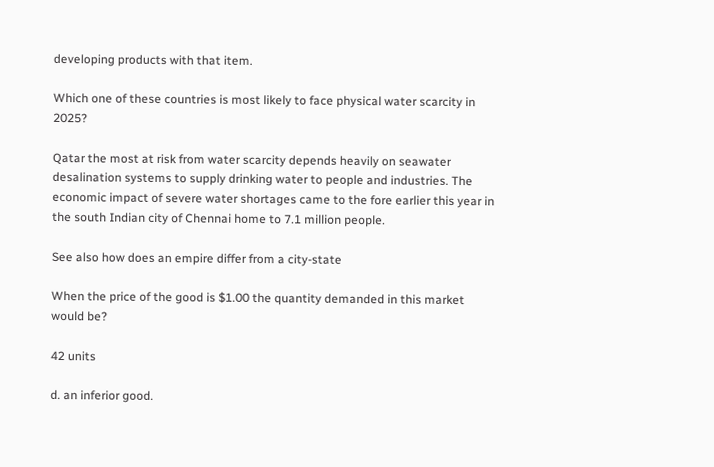developing products with that item.

Which one of these countries is most likely to face physical water scarcity in 2025?

Qatar the most at risk from water scarcity depends heavily on seawater desalination systems to supply drinking water to people and industries. The economic impact of severe water shortages came to the fore earlier this year in the south Indian city of Chennai home to 7.1 million people.

See also how does an empire differ from a city-state

When the price of the good is $1.00 the quantity demanded in this market would be?

42 units

d. an inferior good.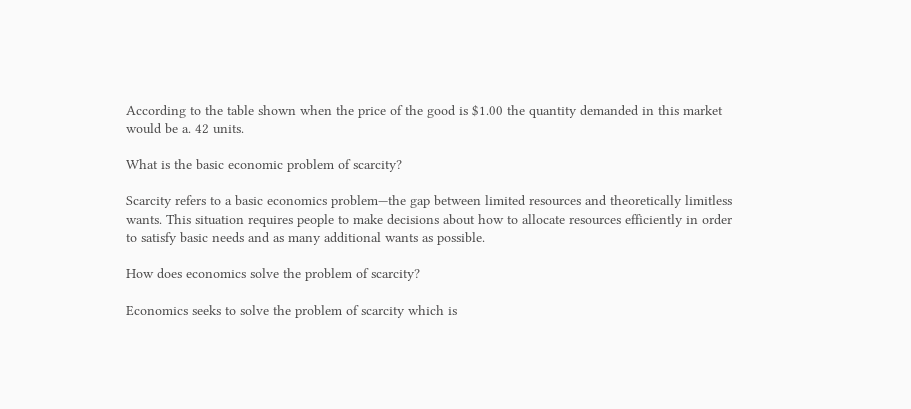According to the table shown when the price of the good is $1.00 the quantity demanded in this market would be a. 42 units.

What is the basic economic problem of scarcity?

Scarcity refers to a basic economics problem—the gap between limited resources and theoretically limitless wants. This situation requires people to make decisions about how to allocate resources efficiently in order to satisfy basic needs and as many additional wants as possible.

How does economics solve the problem of scarcity?

Economics seeks to solve the problem of scarcity which is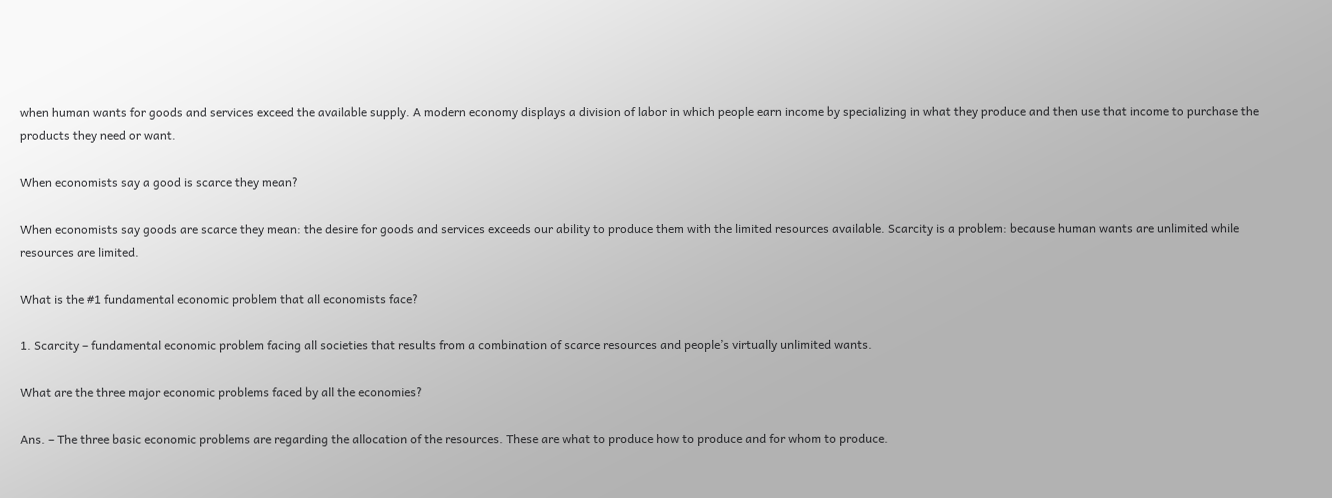when human wants for goods and services exceed the available supply. A modern economy displays a division of labor in which people earn income by specializing in what they produce and then use that income to purchase the products they need or want.

When economists say a good is scarce they mean?

When economists say goods are scarce they mean: the desire for goods and services exceeds our ability to produce them with the limited resources available. Scarcity is a problem: because human wants are unlimited while resources are limited.

What is the #1 fundamental economic problem that all economists face?

1. Scarcity – fundamental economic problem facing all societies that results from a combination of scarce resources and people’s virtually unlimited wants.

What are the three major economic problems faced by all the economies?

Ans. – The three basic economic problems are regarding the allocation of the resources. These are what to produce how to produce and for whom to produce.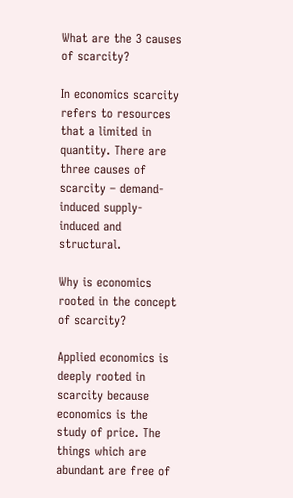What are the 3 causes of scarcity?

In economics scarcity refers to resources that a limited in quantity. There are three causes of scarcity – demand-induced supply-induced and structural.

Why is economics rooted in the concept of scarcity?

Applied economics is deeply rooted in scarcity because economics is the study of price. The things which are abundant are free of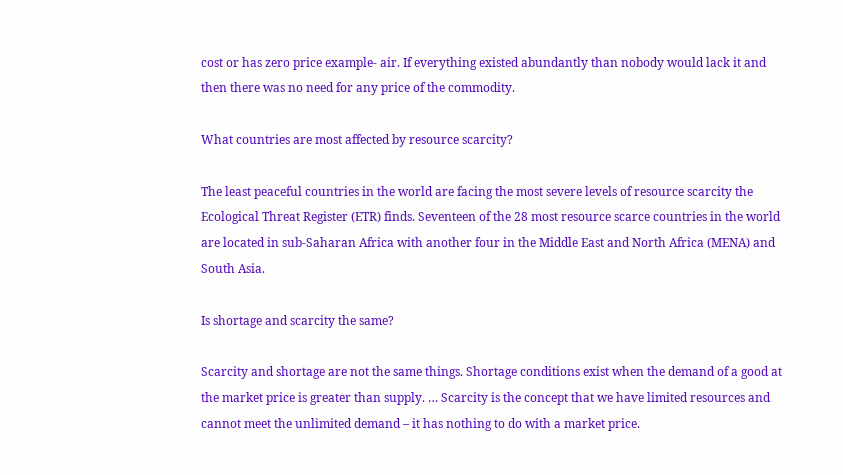cost or has zero price example- air. If everything existed abundantly than nobody would lack it and then there was no need for any price of the commodity.

What countries are most affected by resource scarcity?

The least peaceful countries in the world are facing the most severe levels of resource scarcity the Ecological Threat Register (ETR) finds. Seventeen of the 28 most resource scarce countries in the world are located in sub-Saharan Africa with another four in the Middle East and North Africa (MENA) and South Asia.

Is shortage and scarcity the same?

Scarcity and shortage are not the same things. Shortage conditions exist when the demand of a good at the market price is greater than supply. … Scarcity is the concept that we have limited resources and cannot meet the unlimited demand – it has nothing to do with a market price.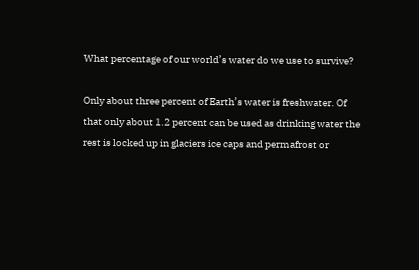What percentage of our world’s water do we use to survive?

Only about three percent of Earth’s water is freshwater. Of that only about 1.2 percent can be used as drinking water the rest is locked up in glaciers ice caps and permafrost or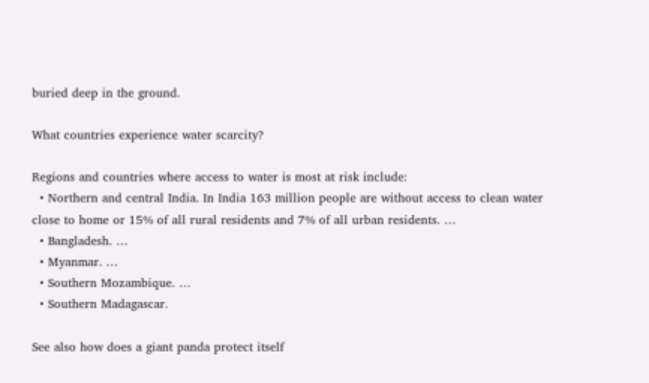buried deep in the ground.

What countries experience water scarcity?

Regions and countries where access to water is most at risk include:
  • Northern and central India. In India 163 million people are without access to clean water close to home or 15% of all rural residents and 7% of all urban residents. …
  • Bangladesh. …
  • Myanmar. …
  • Southern Mozambique. …
  • Southern Madagascar.

See also how does a giant panda protect itself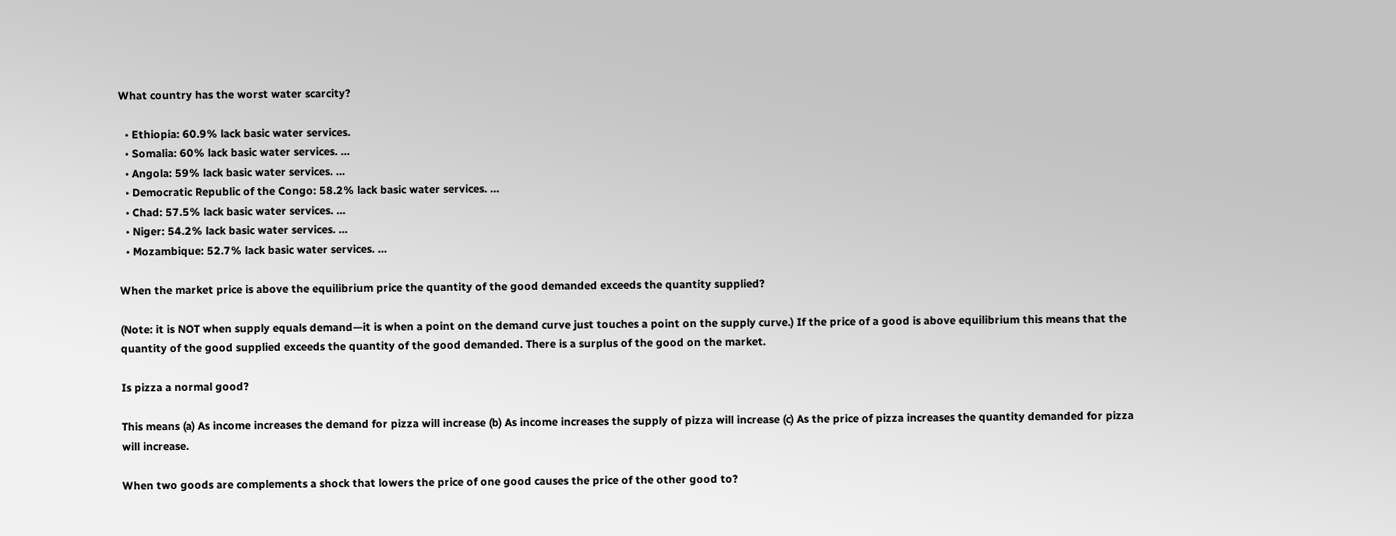What country has the worst water scarcity?

  • Ethiopia: 60.9% lack basic water services.
  • Somalia: 60% lack basic water services. …
  • Angola: 59% lack basic water services. …
  • Democratic Republic of the Congo: 58.2% lack basic water services. …
  • Chad: 57.5% lack basic water services. …
  • Niger: 54.2% lack basic water services. …
  • Mozambique: 52.7% lack basic water services. …

When the market price is above the equilibrium price the quantity of the good demanded exceeds the quantity supplied?

(Note: it is NOT when supply equals demand—it is when a point on the demand curve just touches a point on the supply curve.) If the price of a good is above equilibrium this means that the quantity of the good supplied exceeds the quantity of the good demanded. There is a surplus of the good on the market.

Is pizza a normal good?

This means (a) As income increases the demand for pizza will increase (b) As income increases the supply of pizza will increase (c) As the price of pizza increases the quantity demanded for pizza will increase.

When two goods are complements a shock that lowers the price of one good causes the price of the other good to?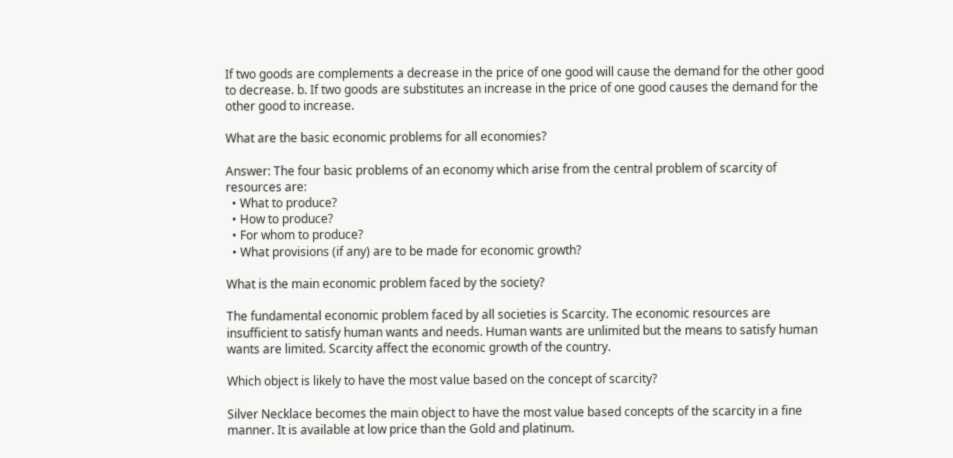If two goods are complements a decrease in the price of one good will cause the demand for the other good to decrease. b. If two goods are substitutes an increase in the price of one good causes the demand for the other good to increase.

What are the basic economic problems for all economies?

Answer: The four basic problems of an economy which arise from the central problem of scarcity of resources are:
  • What to produce?
  • How to produce?
  • For whom to produce?
  • What provisions (if any) are to be made for economic growth?

What is the main economic problem faced by the society?

The fundamental economic problem faced by all societies is Scarcity. The economic resources are insufficient to satisfy human wants and needs. Human wants are unlimited but the means to satisfy human wants are limited. Scarcity affect the economic growth of the country.

Which object is likely to have the most value based on the concept of scarcity?

Silver Necklace becomes the main object to have the most value based concepts of the scarcity in a fine manner. It is available at low price than the Gold and platinum.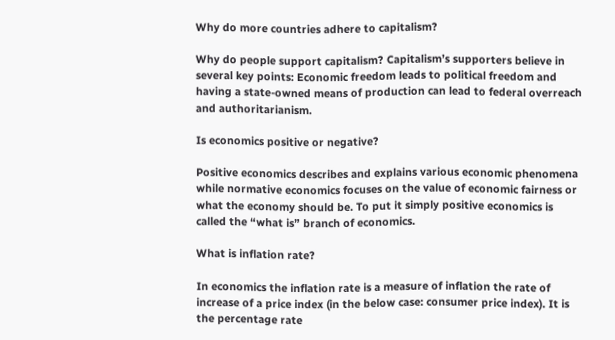Why do more countries adhere to capitalism?

Why do people support capitalism? Capitalism’s supporters believe in several key points: Economic freedom leads to political freedom and having a state-owned means of production can lead to federal overreach and authoritarianism.

Is economics positive or negative?

Positive economics describes and explains various economic phenomena while normative economics focuses on the value of economic fairness or what the economy should be. To put it simply positive economics is called the “what is” branch of economics.

What is inflation rate?

In economics the inflation rate is a measure of inflation the rate of increase of a price index (in the below case: consumer price index). It is the percentage rate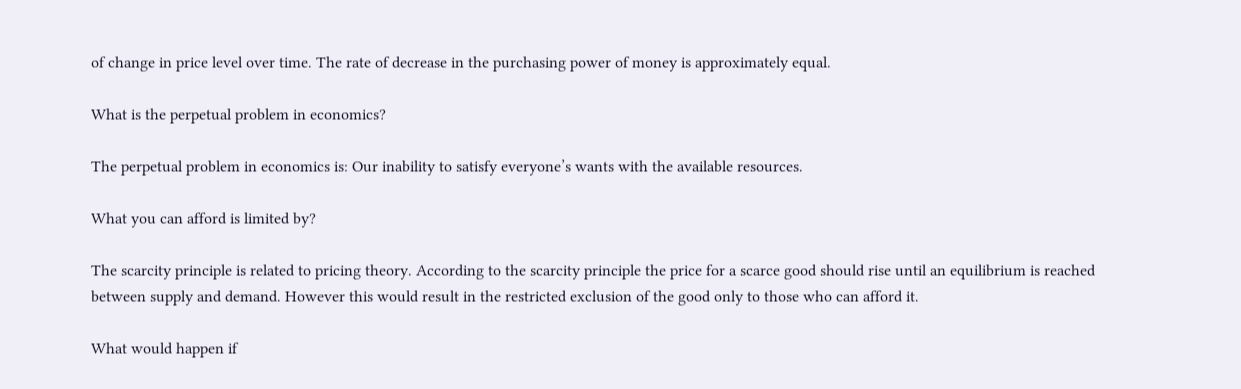of change in price level over time. The rate of decrease in the purchasing power of money is approximately equal.

What is the perpetual problem in economics?

The perpetual problem in economics is: Our inability to satisfy everyone’s wants with the available resources.

What you can afford is limited by?

The scarcity principle is related to pricing theory. According to the scarcity principle the price for a scarce good should rise until an equilibrium is reached between supply and demand. However this would result in the restricted exclusion of the good only to those who can afford it.

What would happen if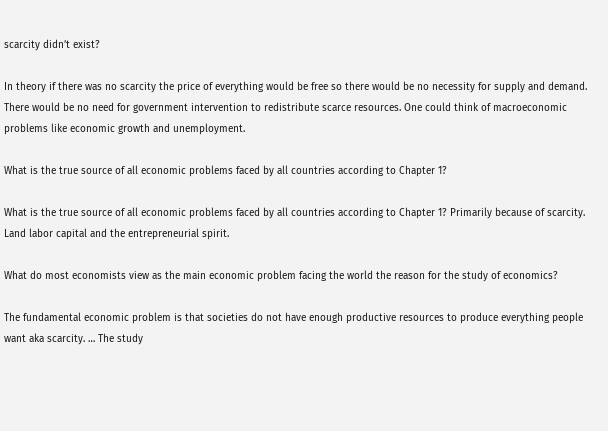scarcity didn’t exist?

In theory if there was no scarcity the price of everything would be free so there would be no necessity for supply and demand. There would be no need for government intervention to redistribute scarce resources. One could think of macroeconomic problems like economic growth and unemployment.

What is the true source of all economic problems faced by all countries according to Chapter 1?

What is the true source of all economic problems faced by all countries according to Chapter 1? Primarily because of scarcity. Land labor capital and the entrepreneurial spirit.

What do most economists view as the main economic problem facing the world the reason for the study of economics?

The fundamental economic problem is that societies do not have enough productive resources to produce everything people want aka scarcity. … The study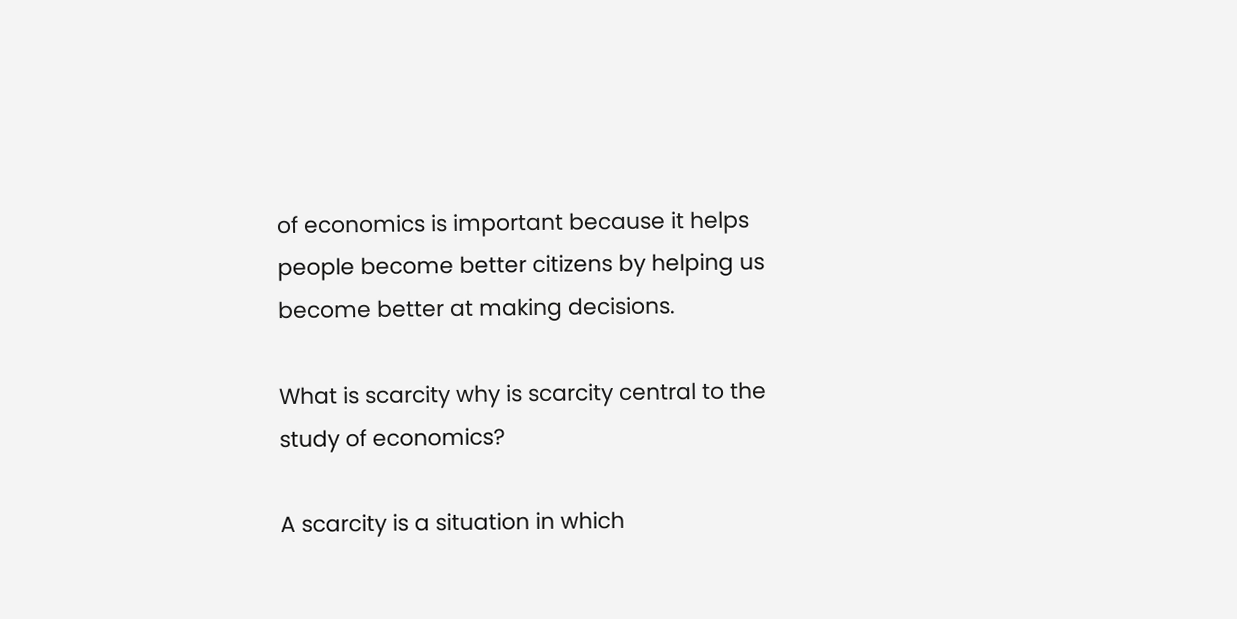of economics is important because it helps people become better citizens by helping us become better at making decisions.

What is scarcity why is scarcity central to the study of economics?

A scarcity is a situation in which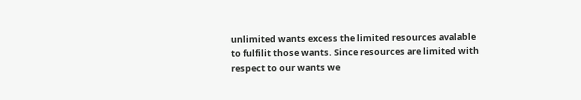unlimited wants excess the limited resources avalable to fulfilit those wants. Since resources are limited with respect to our wants we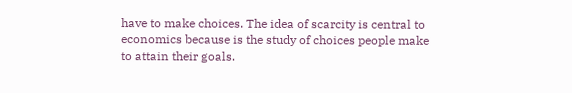have to make choices. The idea of scarcity is central to economics because is the study of choices people make to attain their goals.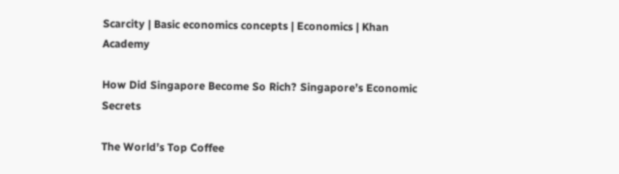Scarcity | Basic economics concepts | Economics | Khan Academy

How Did Singapore Become So Rich? Singapore’s Economic Secrets

The World’s Top Coffee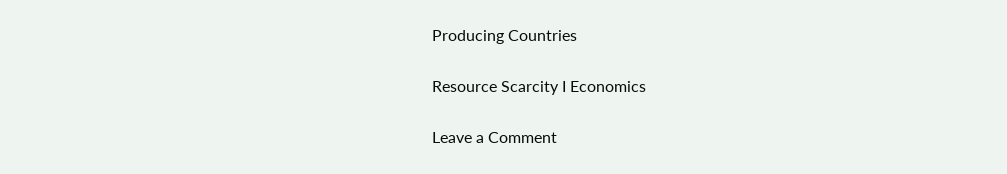Producing Countries

Resource Scarcity I Economics

Leave a Comment